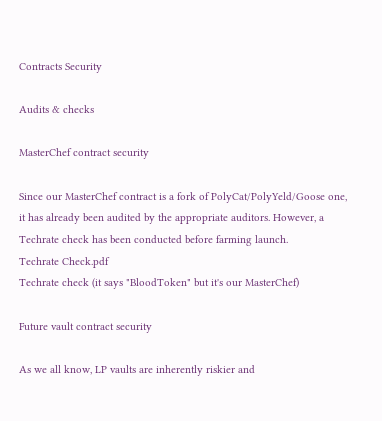Contracts Security

Audits & checks

MasterChef contract security

Since our MasterChef contract is a fork of PolyCat/PolyYeld/Goose one, it has already been audited by the appropriate auditors. However, a Techrate check has been conducted before farming launch.
Techrate Check.pdf
Techrate check (it says "BloodToken" but it's our MasterChef)

Future vault contract security

As we all know, LP vaults are inherently riskier and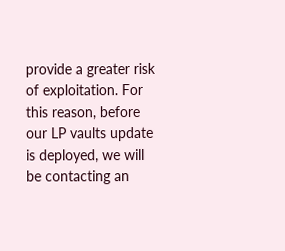provide a greater risk of exploitation. For this reason, before our LP vaults update is deployed, we will be contacting an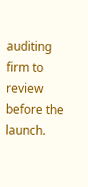auditing firm to review before the launch.